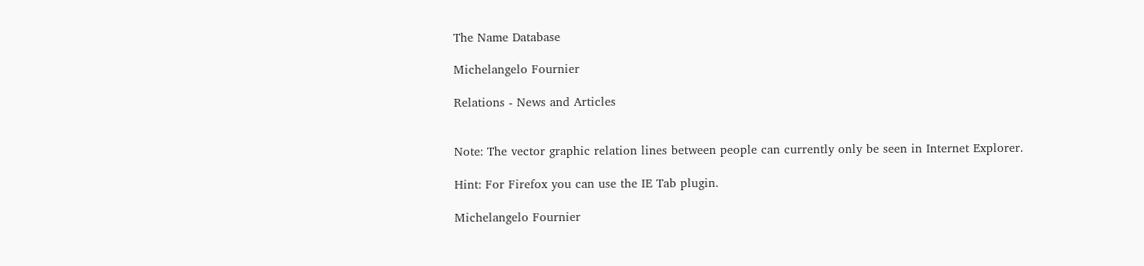The Name Database

Michelangelo Fournier

Relations - News and Articles


Note: The vector graphic relation lines between people can currently only be seen in Internet Explorer.

Hint: For Firefox you can use the IE Tab plugin.

Michelangelo Fournier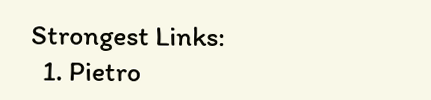Strongest Links:
  1. Pietro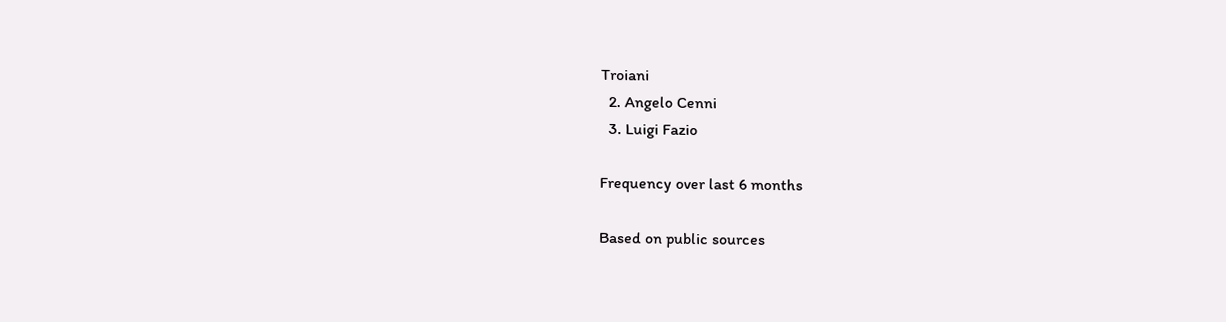Troiani
  2. Angelo Cenni
  3. Luigi Fazio

Frequency over last 6 months

Based on public sources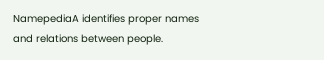NamepediaA identifies proper names and relations between people.